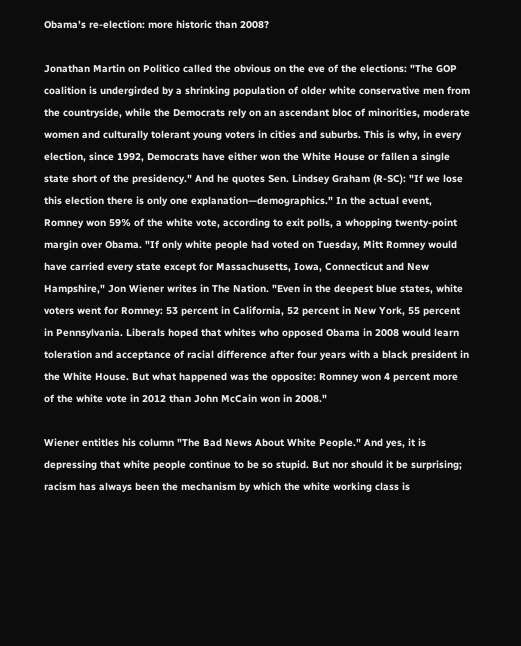Obama’s re-election: more historic than 2008?

Jonathan Martin on Politico called the obvious on the eve of the elections: "The GOP coalition is undergirded by a shrinking population of older white conservative men from the countryside, while the Democrats rely on an ascendant bloc of minorities, moderate women and culturally tolerant young voters in cities and suburbs. This is why, in every election, since 1992, Democrats have either won the White House or fallen a single state short of the presidency." And he quotes Sen. Lindsey Graham (R-SC): "If we lose this election there is only one explanation—demographics." In the actual event, Romney won 59% of the white vote, according to exit polls, a whopping twenty-point margin over Obama. "If only white people had voted on Tuesday, Mitt Romney would have carried every state except for Massachusetts, Iowa, Connecticut and New Hampshire," Jon Wiener writes in The Nation. "Even in the deepest blue states, white voters went for Romney: 53 percent in California, 52 percent in New York, 55 percent in Pennsylvania. Liberals hoped that whites who opposed Obama in 2008 would learn toleration and acceptance of racial difference after four years with a black president in the White House. But what happened was the opposite: Romney won 4 percent more of the white vote in 2012 than John McCain won in 2008."

Wiener entitles his column "The Bad News About White People." And yes, it is depressing that white people continue to be so stupid. But nor should it be surprising; racism has always been the mechanism by which the white working class is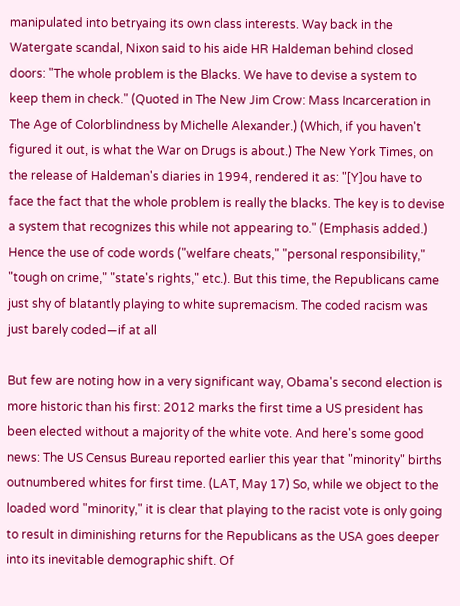manipulated into betryaing its own class interests. Way back in the Watergate scandal, Nixon said to his aide HR Haldeman behind closed doors: "The whole problem is the Blacks. We have to devise a system to keep them in check." (Quoted in The New Jim Crow: Mass Incarceration in The Age of Colorblindness by Michelle Alexander.) (Which, if you haven't figured it out, is what the War on Drugs is about.) The New York Times, on the release of Haldeman's diaries in 1994, rendered it as: "[Y]ou have to face the fact that the whole problem is really the blacks. The key is to devise a system that recognizes this while not appearing to." (Emphasis added.) Hence the use of code words ("welfare cheats," "personal responsibility," "tough on crime," "state's rights," etc.). But this time, the Republicans came just shy of blatantly playing to white supremacism. The coded racism was just barely coded—if at all

But few are noting how in a very significant way, Obama's second election is more historic than his first: 2012 marks the first time a US president has been elected without a majority of the white vote. And here's some good news: The US Census Bureau reported earlier this year that "minority" births outnumbered whites for first time. (LAT, May 17) So, while we object to the loaded word "minority," it is clear that playing to the racist vote is only going to result in diminishing returns for the Republicans as the USA goes deeper into its inevitable demographic shift. Of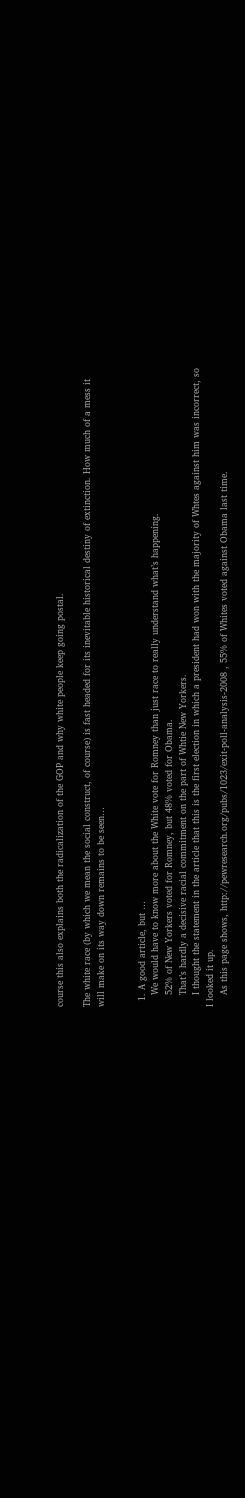course this also explains both the radicalization of the GOP and why white people keep going postal.

The white race (by which we mean the social construct, of course) is fast headed for its inevitable historical destiny of extinction. How much of a mess it will make on its way down remains to be seen…


  1. A good article, but …
    We would have to know more about the White vote for Romney than just race to really understand what’s happening.
    52% of New Yorkers voted for Romney, but 48% voted for Obama.
    That’s hardly a decisive racial commitment on the part of Whtie New Yorkers.
    I thought the statement in the article that this is the first election in which a president had won with the majority of Whtes against him was incorrect, so I looked it up.
    As this page shows, http://pewresearch.org/pubs/1023/exit-poll-analysis-2008 , 55% of Whites voted against Obama last time.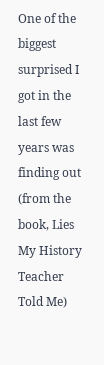One of the biggest surprised I got in the last few years was finding out (from the book, Lies My History Teacher Told Me)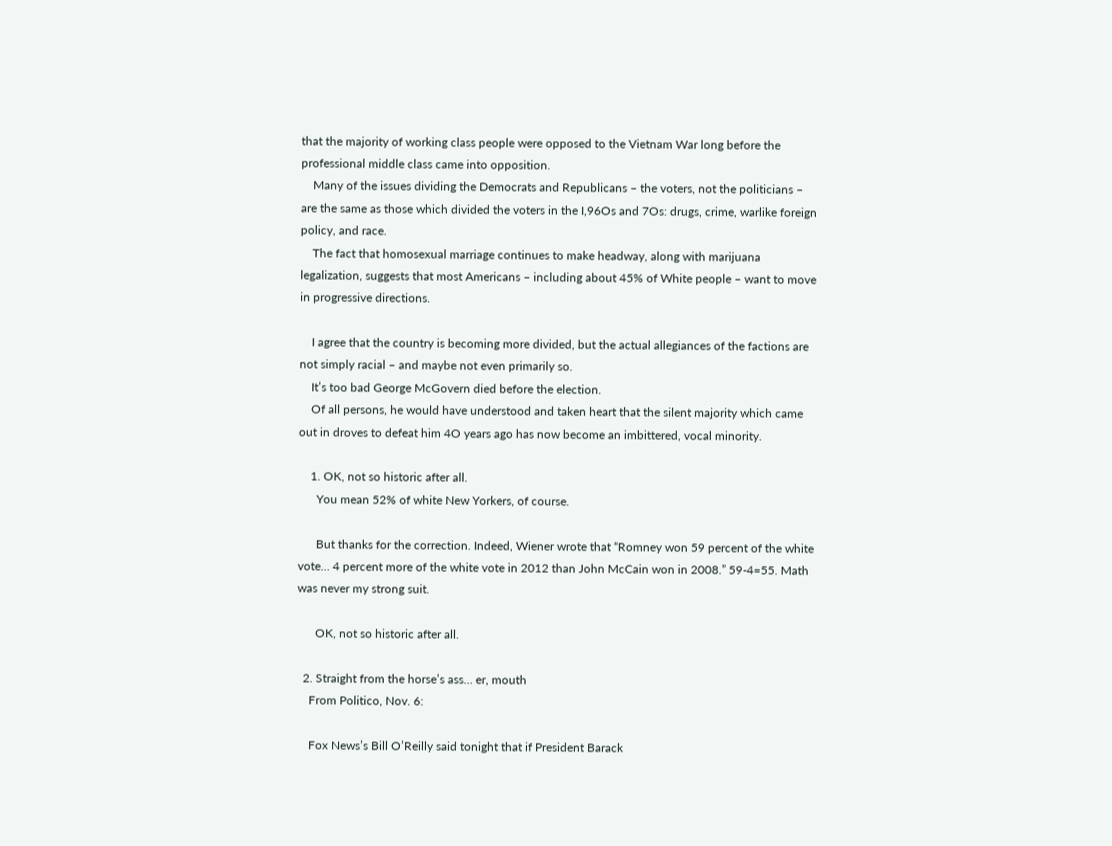that the majority of working class people were opposed to the Vietnam War long before the professional middle class came into opposition.
    Many of the issues dividing the Democrats and Republicans – the voters, not the politicians – are the same as those which divided the voters in the I,96Os and 7Os: drugs, crime, warlike foreign policy, and race.
    The fact that homosexual marriage continues to make headway, along with marijuana legalization, suggests that most Americans – including about 45% of White people – want to move in progressive directions.

    I agree that the country is becoming more divided, but the actual allegiances of the factions are not simply racial – and maybe not even primarily so.
    It’s too bad George McGovern died before the election.
    Of all persons, he would have understood and taken heart that the silent majority which came out in droves to defeat him 4O years ago has now become an imbittered, vocal minority.

    1. OK, not so historic after all.
      You mean 52% of white New Yorkers, of course.

      But thanks for the correction. Indeed, Wiener wrote that “Romney won 59 percent of the white vote… 4 percent more of the white vote in 2012 than John McCain won in 2008.” 59-4=55. Math was never my strong suit.

      OK, not so historic after all.

  2. Straight from the horse’s ass… er, mouth
    From Politico, Nov. 6:

    Fox News’s Bill O’Reilly said tonight that if President Barack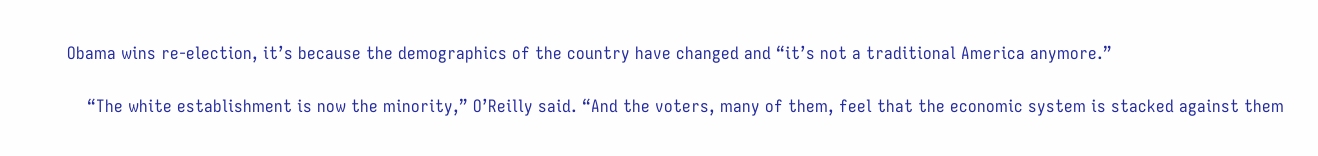Obama wins re-election, it’s because the demographics of the country have changed and “it’s not a traditional America anymore.”

    “The white establishment is now the minority,” O’Reilly said. “And the voters, many of them, feel that the economic system is stacked against them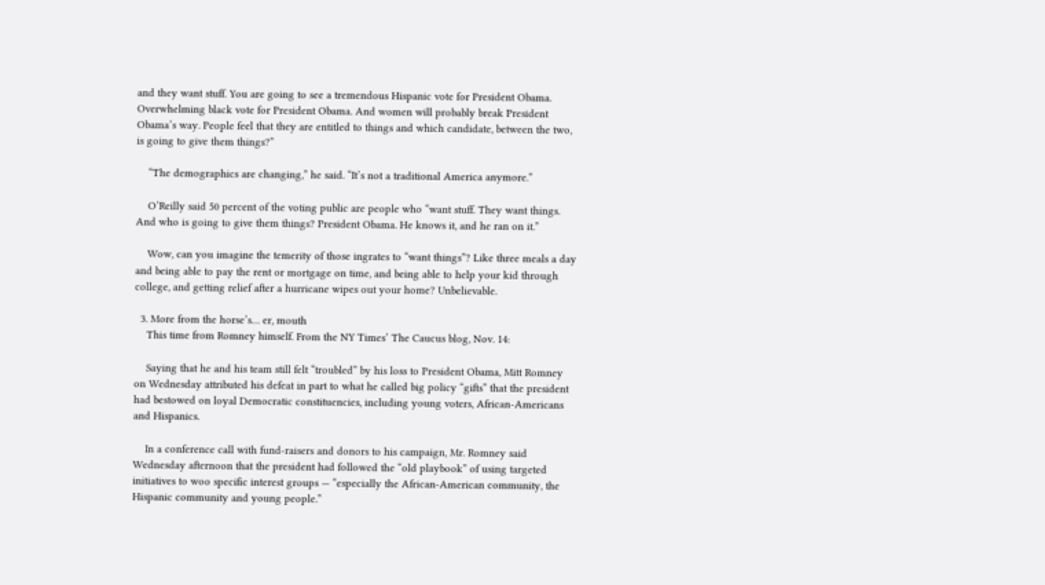and they want stuff. You are going to see a tremendous Hispanic vote for President Obama. Overwhelming black vote for President Obama. And women will probably break President Obama’s way. People feel that they are entitled to things and which candidate, between the two, is going to give them things?”

    “The demographics are changing,” he said. “It’s not a traditional America anymore.”

    O’Reilly said 50 percent of the voting public are people who “want stuff. They want things. And who is going to give them things? President Obama. He knows it, and he ran on it.”

    Wow, can you imagine the temerity of those ingrates to “want things”? Like three meals a day and being able to pay the rent or mortgage on time, and being able to help your kid through college, and getting relief after a hurricane wipes out your home? Unbelievable.

  3. More from the horse’s… er, mouth
    This time from Romney himself. From the NY Times’ The Caucus blog, Nov. 14:

    Saying that he and his team still felt “troubled” by his loss to President Obama, Mitt Romney on Wednesday attributed his defeat in part to what he called big policy “gifts” that the president had bestowed on loyal Democratic constituencies, including young voters, African-Americans and Hispanics.

    In a conference call with fund-raisers and donors to his campaign, Mr. Romney said Wednesday afternoon that the president had followed the “old playbook” of using targeted initiatives to woo specific interest groups — “especially the African-American community, the Hispanic community and young people.”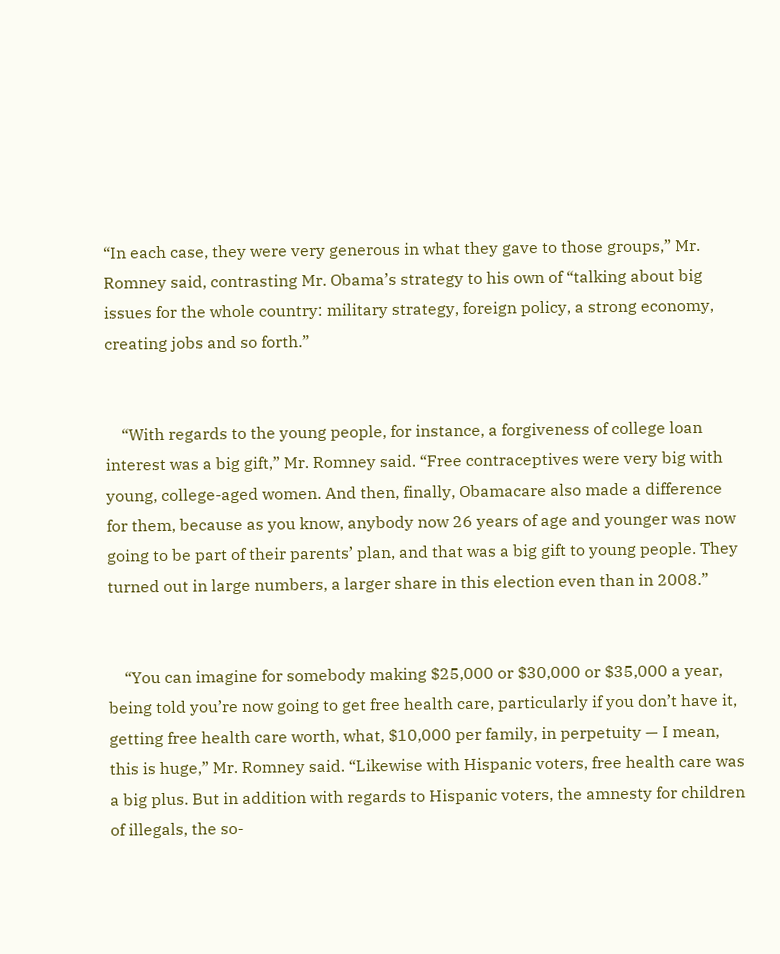“In each case, they were very generous in what they gave to those groups,” Mr. Romney said, contrasting Mr. Obama’s strategy to his own of “talking about big issues for the whole country: military strategy, foreign policy, a strong economy, creating jobs and so forth.”


    “With regards to the young people, for instance, a forgiveness of college loan interest was a big gift,” Mr. Romney said. “Free contraceptives were very big with young, college-aged women. And then, finally, Obamacare also made a difference for them, because as you know, anybody now 26 years of age and younger was now going to be part of their parents’ plan, and that was a big gift to young people. They turned out in large numbers, a larger share in this election even than in 2008.”


    “You can imagine for somebody making $25,000 or $30,000 or $35,000 a year, being told you’re now going to get free health care, particularly if you don’t have it, getting free health care worth, what, $10,000 per family, in perpetuity — I mean, this is huge,” Mr. Romney said. “Likewise with Hispanic voters, free health care was a big plus. But in addition with regards to Hispanic voters, the amnesty for children of illegals, the so-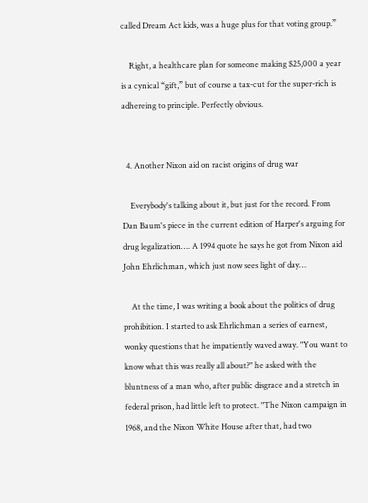called Dream Act kids, was a huge plus for that voting group.”

    Right, a healthcare plan for someone making $25,000 a year is a cynical “gift,” but of course a tax-cut for the super-rich is adhereing to principle. Perfectly obvious.


  4. Another Nixon aid on racist origins of drug war

    Everybody's talking about it, but just for the record. From Dan Baum's piece in the current edition of Harper's arguing for drug legalization…. A 1994 quote he says he got from Nixon aid John Ehrlichman, which just now sees light of day…

    At the time, I was writing a book about the politics of drug prohibition. I started to ask Ehrlichman a series of earnest, wonky questions that he impatiently waved away. "You want to know what this was really all about?" he asked with the bluntness of a man who, after public disgrace and a stretch in federal prison, had little left to protect. "The Nixon campaign in 1968, and the Nixon White House after that, had two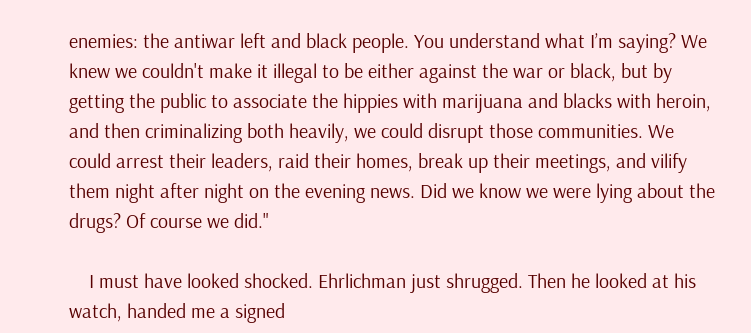enemies: the antiwar left and black people. You understand what I’m saying? We knew we couldn't make it illegal to be either against the war or black, but by getting the public to associate the hippies with marijuana and blacks with heroin, and then criminalizing both heavily, we could disrupt those communities. We could arrest their leaders, raid their homes, break up their meetings, and vilify them night after night on the evening news. Did we know we were lying about the drugs? Of course we did."

    I must have looked shocked. Ehrlichman just shrugged. Then he looked at his watch, handed me a signed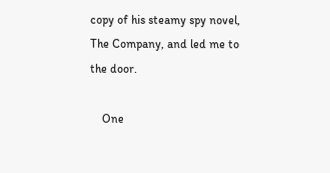copy of his steamy spy novel, The Company, and led me to the door.

    One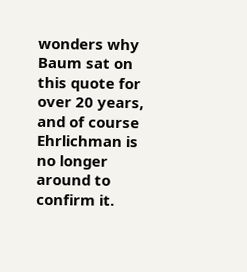wonders why Baum sat on this quote for over 20 years, and of course Ehrlichman is no longer around to confirm it.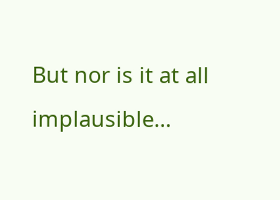But nor is it at all implausible…